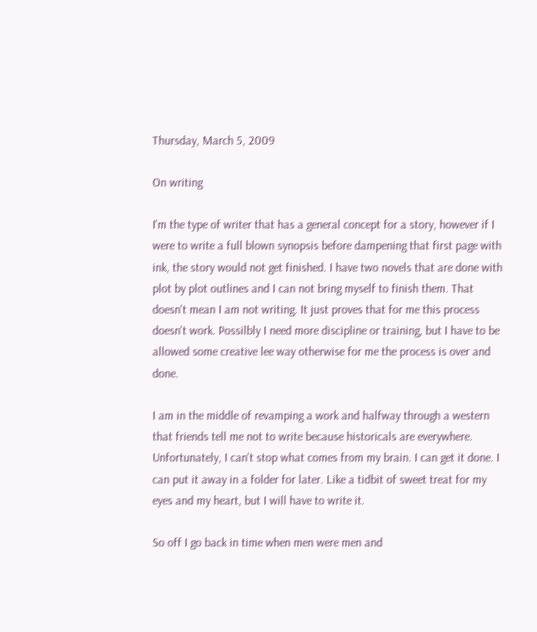Thursday, March 5, 2009

On writing

I'm the type of writer that has a general concept for a story, however if I were to write a full blown synopsis before dampening that first page with ink, the story would not get finished. I have two novels that are done with plot by plot outlines and I can not bring myself to finish them. That doesn't mean I am not writing. It just proves that for me this process doesn't work. Possilbly I need more discipline or training, but I have to be allowed some creative lee way otherwise for me the process is over and done.

I am in the middle of revamping a work and halfway through a western that friends tell me not to write because historicals are everywhere. Unfortunately, I can't stop what comes from my brain. I can get it done. I can put it away in a folder for later. Like a tidbit of sweet treat for my eyes and my heart, but I will have to write it.

So off I go back in time when men were men and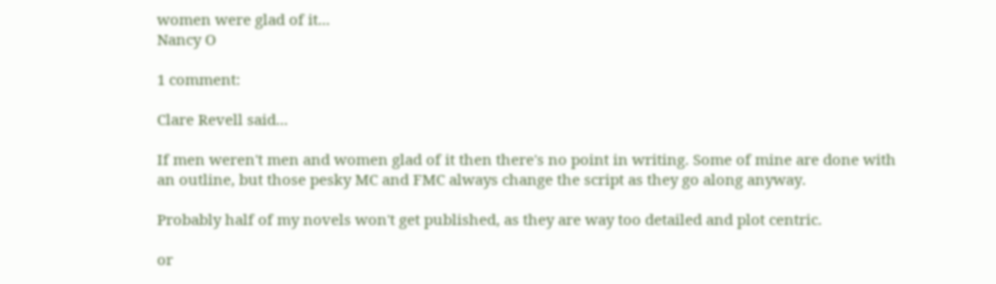women were glad of it...
Nancy O

1 comment:

Clare Revell said...

If men weren't men and women glad of it then there's no point in writing. Some of mine are done with an outline, but those pesky MC and FMC always change the script as they go along anyway.

Probably half of my novels won't get published, as they are way too detailed and plot centric.

or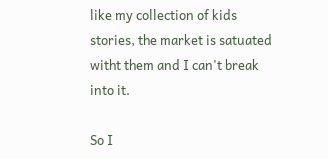like my collection of kids stories, the market is satuated witht them and I can't break into it.

So I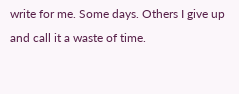write for me. Some days. Others I give up and call it a waste of time.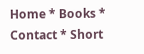Home * Books * Contact * Short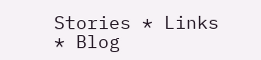Stories * Links * Blog